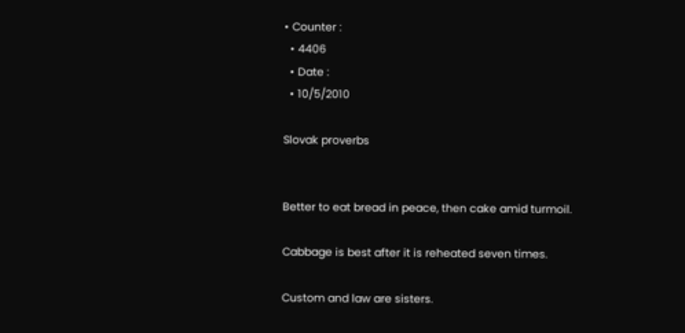• Counter :
  • 4406
  • Date :
  • 10/5/2010

Slovak proverbs


Better to eat bread in peace, then cake amid turmoil.

Cabbage is best after it is reheated seven times.

Custom and law are sisters.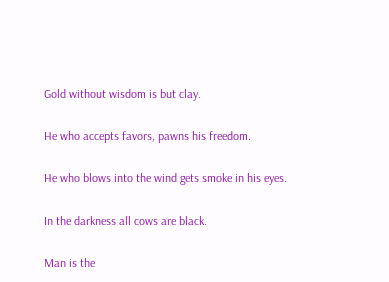Gold without wisdom is but clay.

He who accepts favors, pawns his freedom.

He who blows into the wind gets smoke in his eyes.

In the darkness all cows are black.

Man is the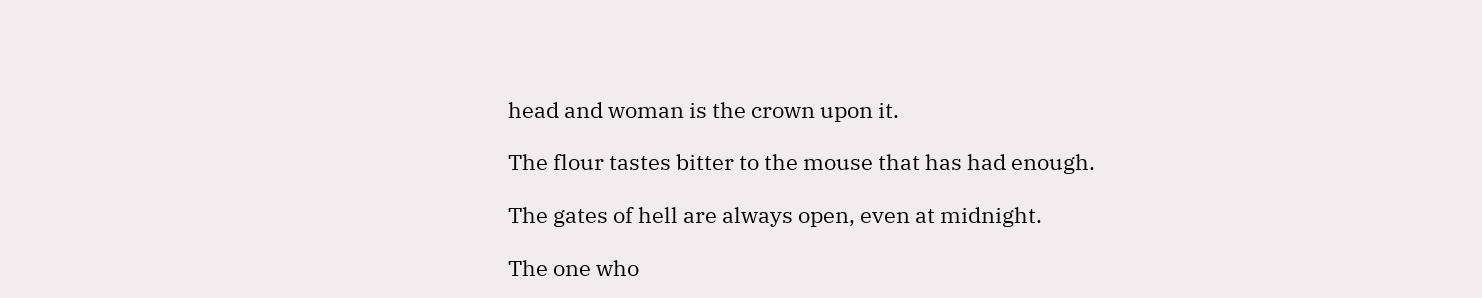head and woman is the crown upon it.

The flour tastes bitter to the mouse that has had enough.

The gates of hell are always open, even at midnight.

The one who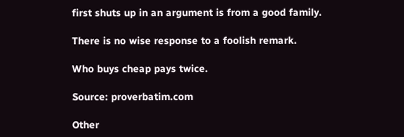first shuts up in an argument is from a good family.

There is no wise response to a foolish remark.

Who buys cheap pays twice.

Source: proverbatim.com

Other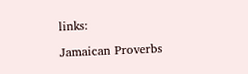links:

Jamaican Proverbs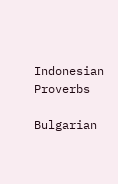Indonesian Proverbs

Bulgarian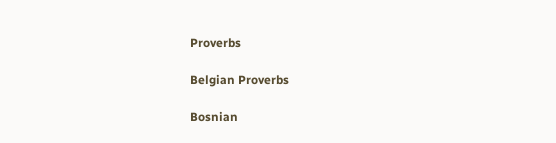Proverbs

Belgian Proverbs

Bosnian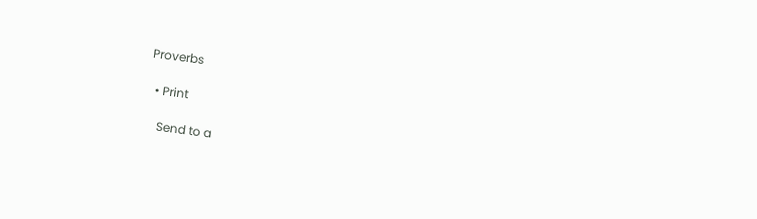Proverbs

  • Print

    Send to a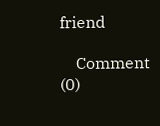friend

    Comment (0)